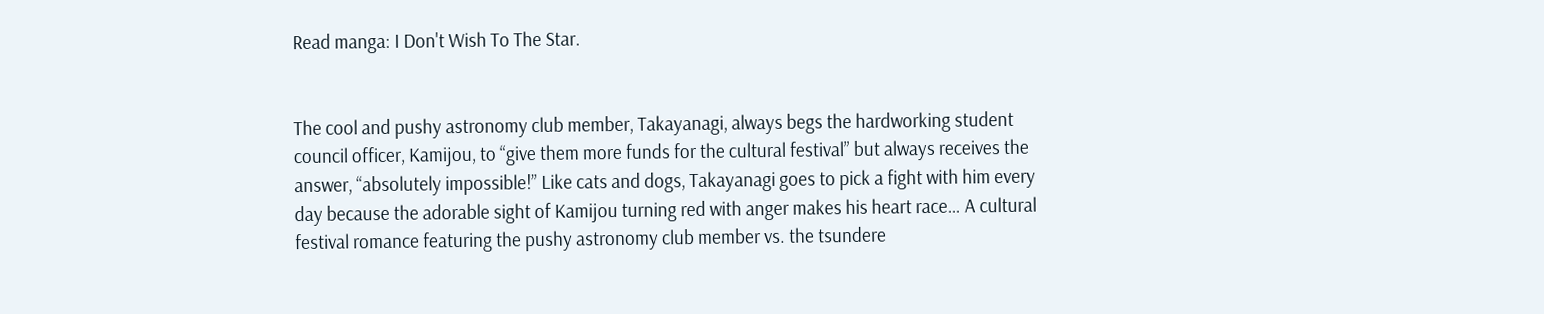Read manga: I Don't Wish To The Star.


The cool and pushy astronomy club member, Takayanagi, always begs the hardworking student council officer, Kamijou, to “give them more funds for the cultural festival” but always receives the answer, “absolutely impossible!” Like cats and dogs, Takayanagi goes to pick a fight with him every day because the adorable sight of Kamijou turning red with anger makes his heart race… A cultural festival romance featuring the pushy astronomy club member vs. the tsundere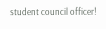student council officer!